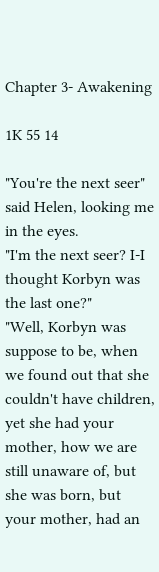Chapter 3- Awakening

1K 55 14

"You're the next seer" said Helen, looking me in the eyes.
"I'm the next seer? I-I thought Korbyn was the last one?"
"Well, Korbyn was suppose to be, when we found out that she couldn't have children, yet she had your mother, how we are still unaware of, but she was born, but your mother, had an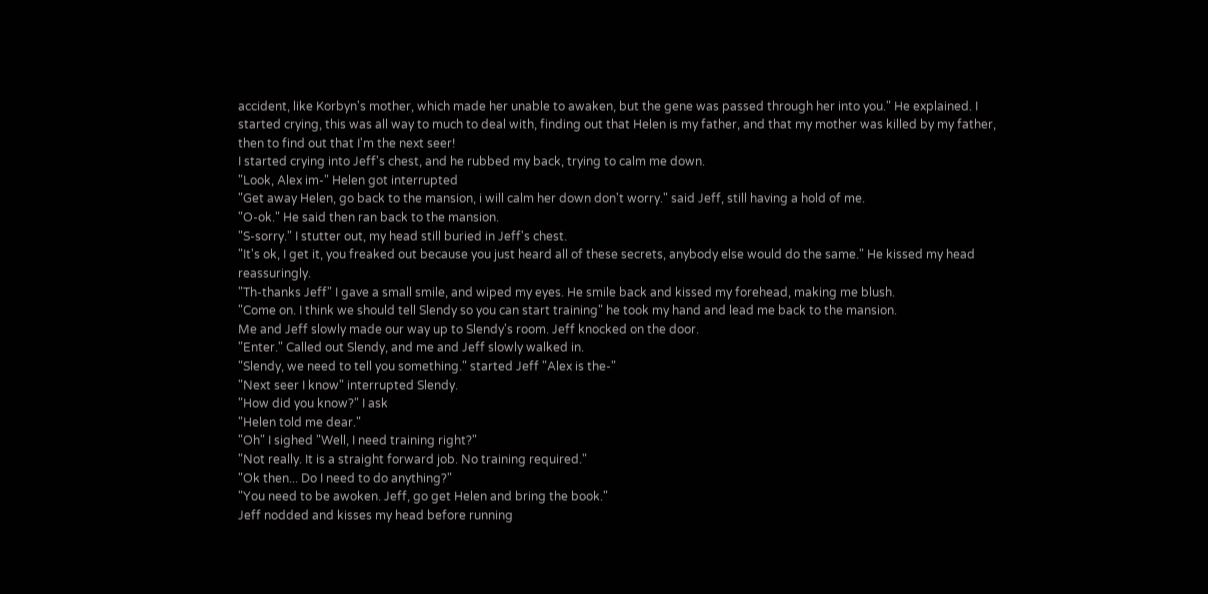accident, like Korbyn's mother, which made her unable to awaken, but the gene was passed through her into you." He explained. I started crying, this was all way to much to deal with, finding out that Helen is my father, and that my mother was killed by my father, then to find out that I'm the next seer!
I started crying into Jeff's chest, and he rubbed my back, trying to calm me down.
"Look, Alex im-" Helen got interrupted
"Get away Helen, go back to the mansion, i will calm her down don't worry." said Jeff, still having a hold of me.
"O-ok." He said then ran back to the mansion.
"S-sorry." I stutter out, my head still buried in Jeff's chest.
"It's ok, I get it, you freaked out because you just heard all of these secrets, anybody else would do the same." He kissed my head reassuringly.
"Th-thanks Jeff" I gave a small smile, and wiped my eyes. He smile back and kissed my forehead, making me blush.
"Come on. I think we should tell Slendy so you can start training" he took my hand and lead me back to the mansion.
Me and Jeff slowly made our way up to Slendy's room. Jeff knocked on the door.
"Enter." Called out Slendy, and me and Jeff slowly walked in.
"Slendy, we need to tell you something." started Jeff "Alex is the-"
"Next seer I know" interrupted Slendy.
"How did you know?" I ask
"Helen told me dear."
"Oh" I sighed "Well, I need training right?"
"Not really. It is a straight forward job. No training required."
"Ok then... Do I need to do anything?"
"You need to be awoken. Jeff, go get Helen and bring the book."
Jeff nodded and kisses my head before running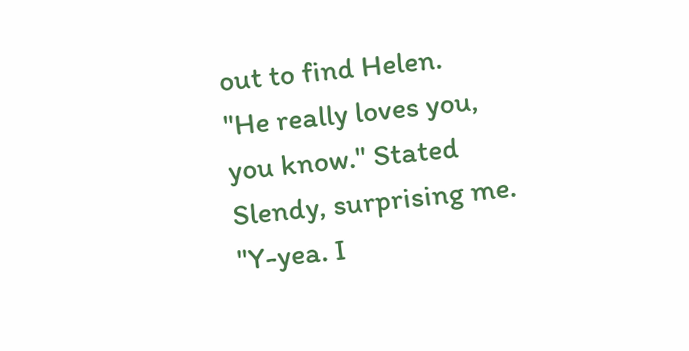out to find Helen.
"He really loves you, you know." Stated Slendy, surprising me.
"Y-yea. I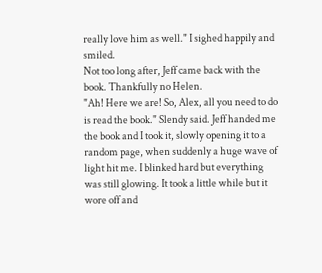really love him as well." I sighed happily and smiled.
Not too long after, Jeff came back with the book. Thankfully no Helen.
"Ah! Here we are! So, Alex, all you need to do is read the book." Slendy said. Jeff handed me the book and I took it, slowly opening it to a random page, when suddenly a huge wave of light hit me. I blinked hard but everything was still glowing. It took a little while but it wore off and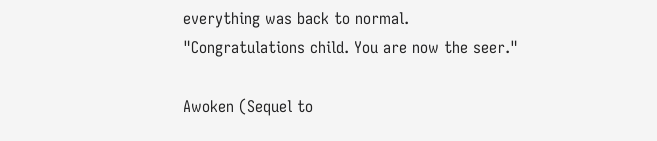everything was back to normal.
"Congratulations child. You are now the seer."

Awoken (Sequel to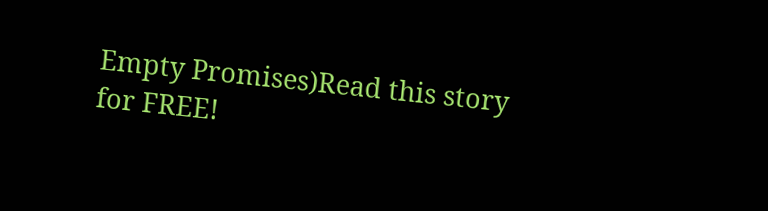Empty Promises)Read this story for FREE!